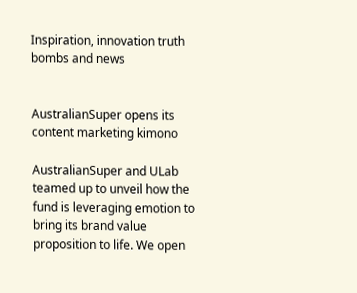Inspiration, innovation truth bombs and news


AustralianSuper opens its content marketing kimono

AustralianSuper and ULab teamed up to unveil how the fund is leveraging emotion to bring its brand value proposition to life. We open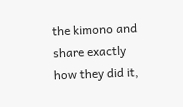the kimono and share exactly how they did it,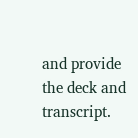and provide the deck and transcript.